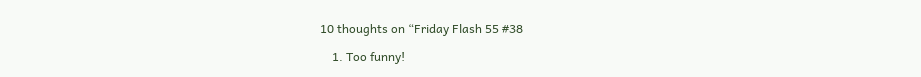10 thoughts on “Friday Flash 55 #38

    1. Too funny!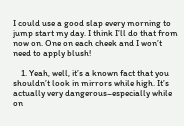I could use a good slap every morning to jump start my day. I think I’ll do that from now on. One on each cheek and I won’t need to apply blush!

    1. Yeah, well, it’s a known fact that you shouldn’t look in mirrors while high. It’s actually very dangerous–especially while on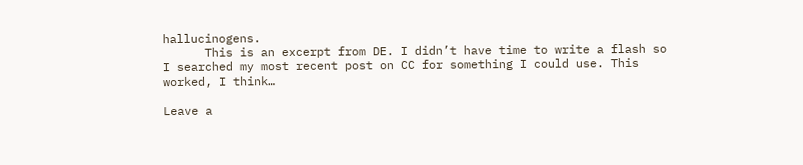hallucinogens.
      This is an excerpt from DE. I didn’t have time to write a flash so I searched my most recent post on CC for something I could use. This worked, I think…

Leave a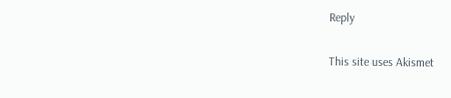Reply

This site uses Akismet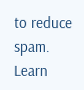to reduce spam. Learn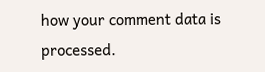how your comment data is processed.